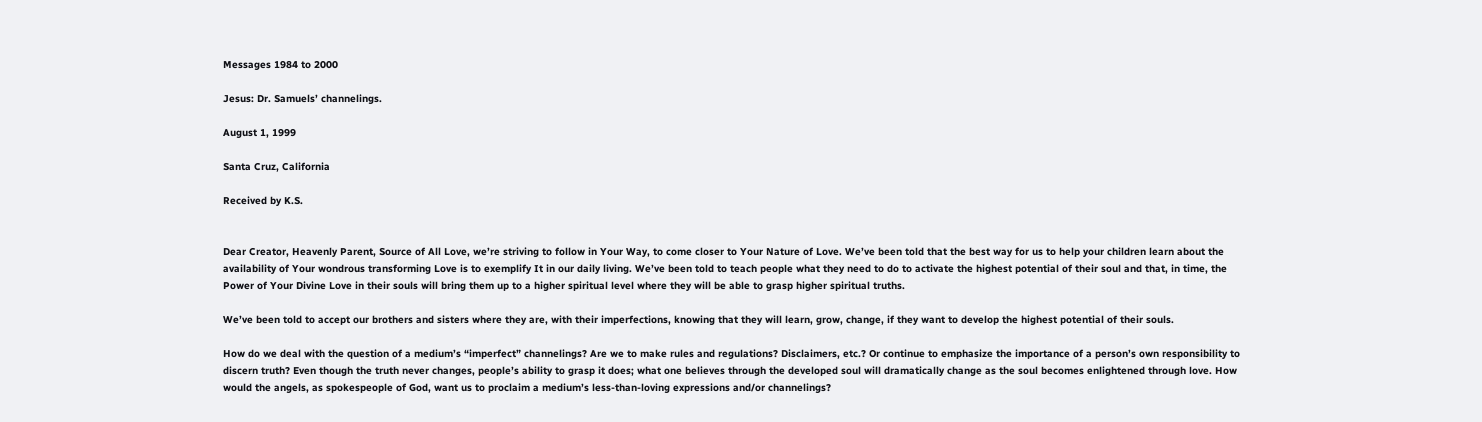Messages 1984 to 2000

Jesus: Dr. Samuels’ channelings.

August 1, 1999

Santa Cruz, California

Received by K.S.


Dear Creator, Heavenly Parent, Source of All Love, we’re striving to follow in Your Way, to come closer to Your Nature of Love. We’ve been told that the best way for us to help your children learn about the availability of Your wondrous transforming Love is to exemplify It in our daily living. We’ve been told to teach people what they need to do to activate the highest potential of their soul and that, in time, the Power of Your Divine Love in their souls will bring them up to a higher spiritual level where they will be able to grasp higher spiritual truths.

We’ve been told to accept our brothers and sisters where they are, with their imperfections, knowing that they will learn, grow, change, if they want to develop the highest potential of their souls.

How do we deal with the question of a medium’s “imperfect” channelings? Are we to make rules and regulations? Disclaimers, etc.? Or continue to emphasize the importance of a person’s own responsibility to discern truth? Even though the truth never changes, people’s ability to grasp it does; what one believes through the developed soul will dramatically change as the soul becomes enlightened through love. How would the angels, as spokespeople of God, want us to proclaim a medium’s less-than-loving expressions and/or channelings?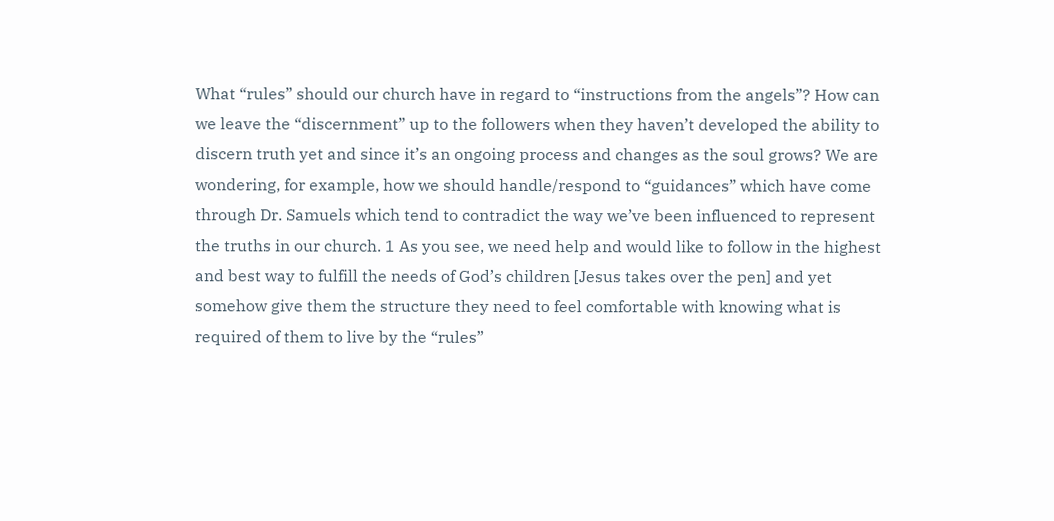What “rules” should our church have in regard to “instructions from the angels”? How can we leave the “discernment” up to the followers when they haven’t developed the ability to discern truth yet and since it’s an ongoing process and changes as the soul grows? We are wondering, for example, how we should handle/respond to “guidances” which have come through Dr. Samuels which tend to contradict the way we’ve been influenced to represent the truths in our church. 1 As you see, we need help and would like to follow in the highest and best way to fulfill the needs of God’s children [Jesus takes over the pen] and yet somehow give them the structure they need to feel comfortable with knowing what is required of them to live by the “rules”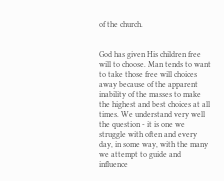of the church.


God has given His children free will to choose. Man tends to want to take those free will choices away because of the apparent inability of the masses to make the highest and best choices at all times. We understand very well the question - it is one we struggle with often and every day, in some way, with the many we attempt to guide and influence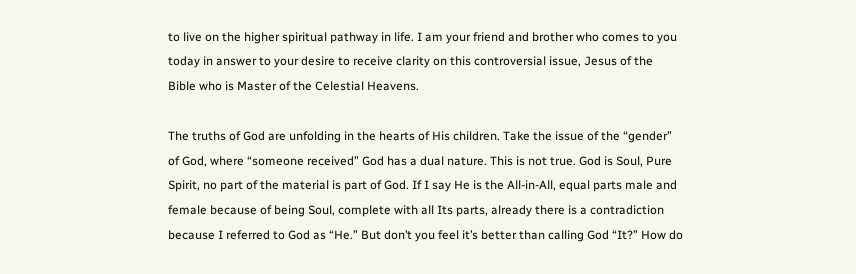to live on the higher spiritual pathway in life. I am your friend and brother who comes to you today in answer to your desire to receive clarity on this controversial issue, Jesus of the Bible who is Master of the Celestial Heavens.

The truths of God are unfolding in the hearts of His children. Take the issue of the “gender” of God, where “someone received” God has a dual nature. This is not true. God is Soul, Pure Spirit, no part of the material is part of God. If I say He is the All-in-All, equal parts male and female because of being Soul, complete with all Its parts, already there is a contradiction because I referred to God as “He.” But don’t you feel it’s better than calling God “It?” How do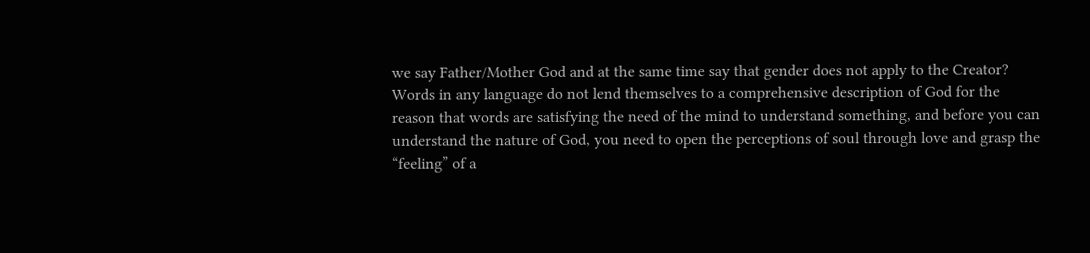we say Father/Mother God and at the same time say that gender does not apply to the Creator? Words in any language do not lend themselves to a comprehensive description of God for the reason that words are satisfying the need of the mind to understand something, and before you can understand the nature of God, you need to open the perceptions of soul through love and grasp the “feeling” of a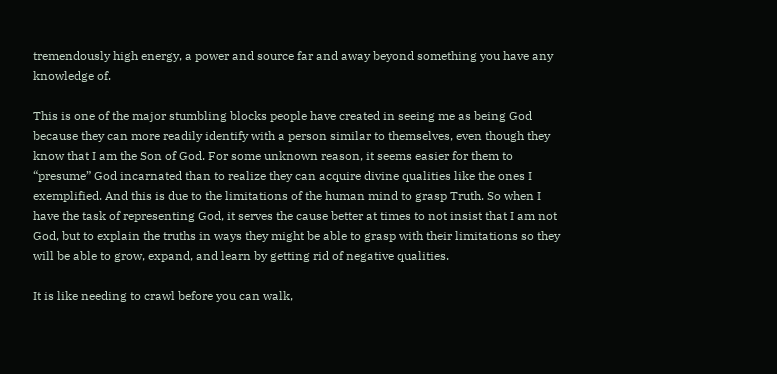tremendously high energy, a power and source far and away beyond something you have any knowledge of.

This is one of the major stumbling blocks people have created in seeing me as being God because they can more readily identify with a person similar to themselves, even though they know that I am the Son of God. For some unknown reason, it seems easier for them to “presume” God incarnated than to realize they can acquire divine qualities like the ones I exemplified. And this is due to the limitations of the human mind to grasp Truth. So when I have the task of representing God, it serves the cause better at times to not insist that I am not God, but to explain the truths in ways they might be able to grasp with their limitations so they will be able to grow, expand, and learn by getting rid of negative qualities.

It is like needing to crawl before you can walk,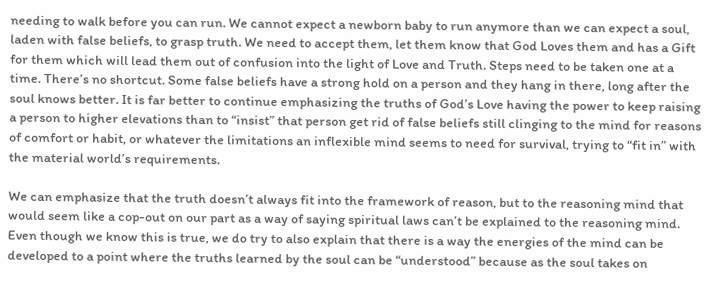needing to walk before you can run. We cannot expect a newborn baby to run anymore than we can expect a soul, laden with false beliefs, to grasp truth. We need to accept them, let them know that God Loves them and has a Gift for them which will lead them out of confusion into the light of Love and Truth. Steps need to be taken one at a time. There’s no shortcut. Some false beliefs have a strong hold on a person and they hang in there, long after the soul knows better. It is far better to continue emphasizing the truths of God’s Love having the power to keep raising a person to higher elevations than to “insist” that person get rid of false beliefs still clinging to the mind for reasons of comfort or habit, or whatever the limitations an inflexible mind seems to need for survival, trying to “fit in” with the material world’s requirements.

We can emphasize that the truth doesn’t always fit into the framework of reason, but to the reasoning mind that would seem like a cop-out on our part as a way of saying spiritual laws can’t be explained to the reasoning mind. Even though we know this is true, we do try to also explain that there is a way the energies of the mind can be developed to a point where the truths learned by the soul can be “understood” because as the soul takes on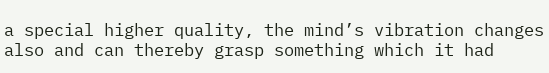a special higher quality, the mind’s vibration changes also and can thereby grasp something which it had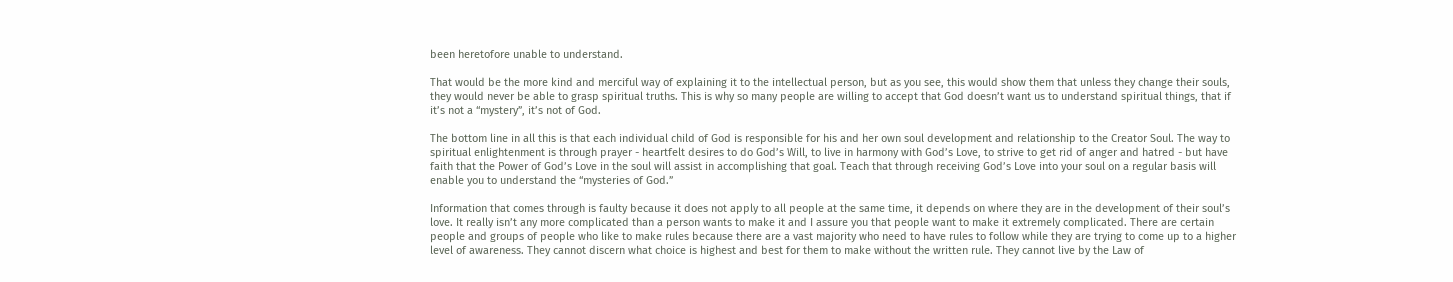been heretofore unable to understand.

That would be the more kind and merciful way of explaining it to the intellectual person, but as you see, this would show them that unless they change their souls, they would never be able to grasp spiritual truths. This is why so many people are willing to accept that God doesn’t want us to understand spiritual things, that if it’s not a “mystery”, it’s not of God.

The bottom line in all this is that each individual child of God is responsible for his and her own soul development and relationship to the Creator Soul. The way to spiritual enlightenment is through prayer - heartfelt desires to do God’s Will, to live in harmony with God’s Love, to strive to get rid of anger and hatred - but have faith that the Power of God’s Love in the soul will assist in accomplishing that goal. Teach that through receiving God’s Love into your soul on a regular basis will enable you to understand the “mysteries of God.”

Information that comes through is faulty because it does not apply to all people at the same time, it depends on where they are in the development of their soul’s love. It really isn’t any more complicated than a person wants to make it and I assure you that people want to make it extremely complicated. There are certain people and groups of people who like to make rules because there are a vast majority who need to have rules to follow while they are trying to come up to a higher level of awareness. They cannot discern what choice is highest and best for them to make without the written rule. They cannot live by the Law of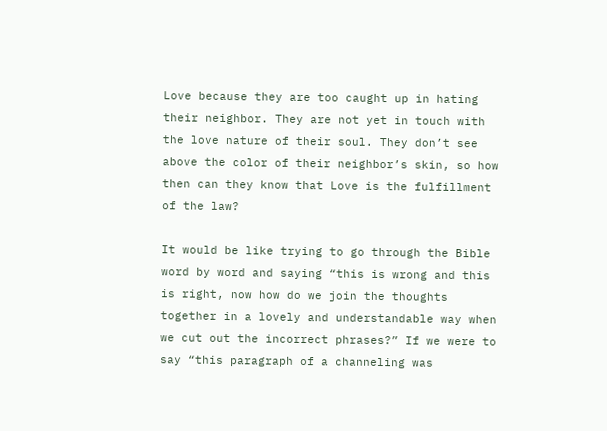Love because they are too caught up in hating their neighbor. They are not yet in touch with the love nature of their soul. They don’t see above the color of their neighbor’s skin, so how then can they know that Love is the fulfillment of the law?

It would be like trying to go through the Bible word by word and saying “this is wrong and this is right, now how do we join the thoughts together in a lovely and understandable way when we cut out the incorrect phrases?” If we were to say “this paragraph of a channeling was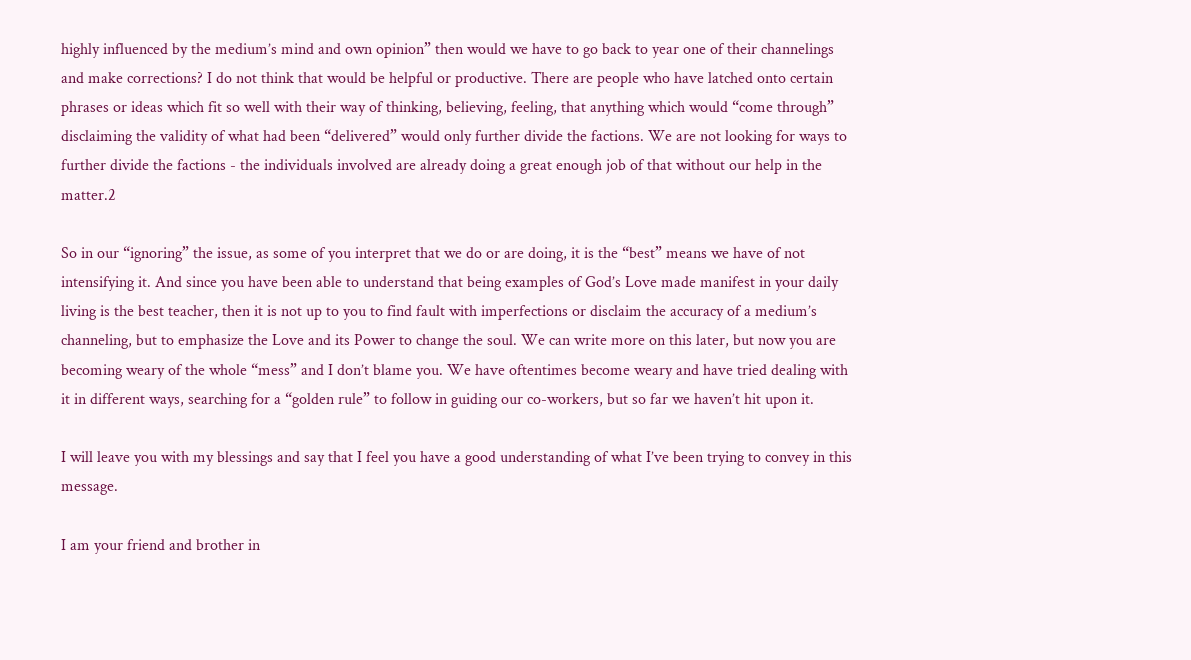highly influenced by the medium’s mind and own opinion” then would we have to go back to year one of their channelings and make corrections? I do not think that would be helpful or productive. There are people who have latched onto certain phrases or ideas which fit so well with their way of thinking, believing, feeling, that anything which would “come through” disclaiming the validity of what had been “delivered” would only further divide the factions. We are not looking for ways to further divide the factions - the individuals involved are already doing a great enough job of that without our help in the matter.2

So in our “ignoring” the issue, as some of you interpret that we do or are doing, it is the “best” means we have of not intensifying it. And since you have been able to understand that being examples of God’s Love made manifest in your daily living is the best teacher, then it is not up to you to find fault with imperfections or disclaim the accuracy of a medium’s channeling, but to emphasize the Love and its Power to change the soul. We can write more on this later, but now you are becoming weary of the whole “mess” and I don’t blame you. We have oftentimes become weary and have tried dealing with it in different ways, searching for a “golden rule” to follow in guiding our co-workers, but so far we haven’t hit upon it.

I will leave you with my blessings and say that I feel you have a good understanding of what I’ve been trying to convey in this message.

I am your friend and brother in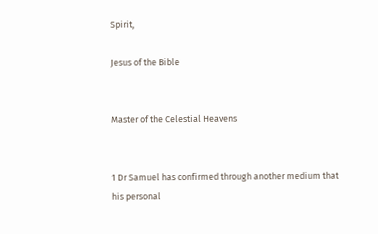Spirit,

Jesus of the Bible


Master of the Celestial Heavens


1 Dr Samuel has confirmed through another medium that his personal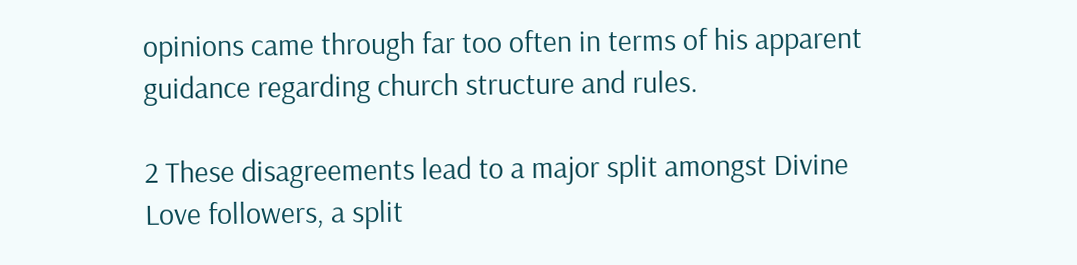opinions came through far too often in terms of his apparent guidance regarding church structure and rules.

2 These disagreements lead to a major split amongst Divine Love followers, a split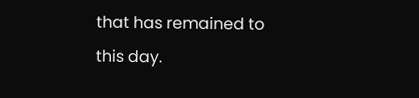that has remained to this day.